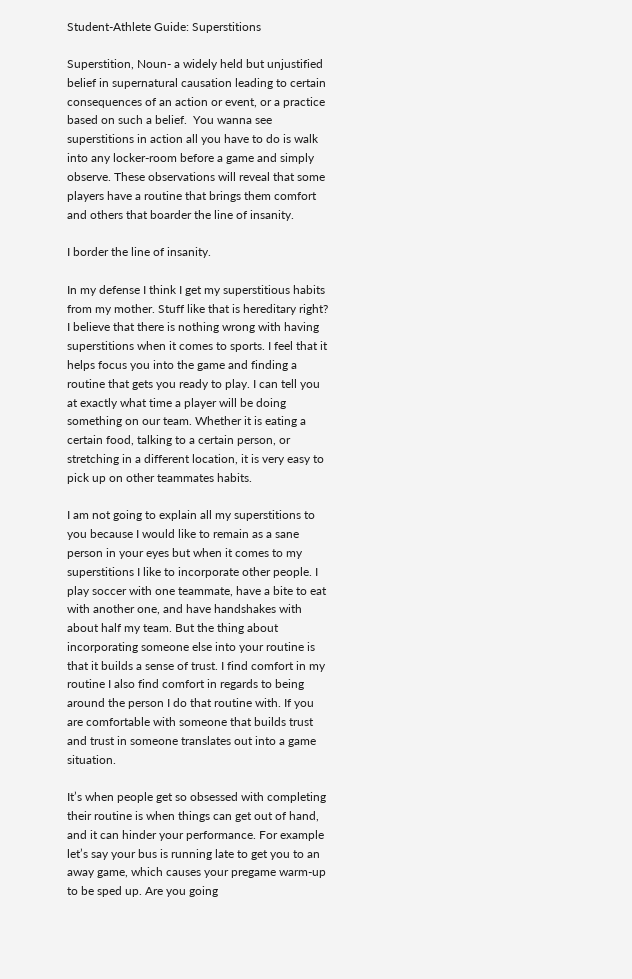Student-Athlete Guide: Superstitions

Superstition, Noun- a widely held but unjustified belief in supernatural causation leading to certain consequences of an action or event, or a practice based on such a belief.  You wanna see superstitions in action all you have to do is walk into any locker-room before a game and simply observe. These observations will reveal that some players have a routine that brings them comfort and others that boarder the line of insanity.

I border the line of insanity.

In my defense I think I get my superstitious habits from my mother. Stuff like that is hereditary right? I believe that there is nothing wrong with having superstitions when it comes to sports. I feel that it helps focus you into the game and finding a routine that gets you ready to play. I can tell you at exactly what time a player will be doing something on our team. Whether it is eating a certain food, talking to a certain person, or stretching in a different location, it is very easy to pick up on other teammates habits.

I am not going to explain all my superstitions to you because I would like to remain as a sane person in your eyes but when it comes to my superstitions I like to incorporate other people. I play soccer with one teammate, have a bite to eat with another one, and have handshakes with about half my team. But the thing about incorporating someone else into your routine is that it builds a sense of trust. I find comfort in my routine I also find comfort in regards to being around the person I do that routine with. If you are comfortable with someone that builds trust and trust in someone translates out into a game situation.

It’s when people get so obsessed with completing their routine is when things can get out of hand, and it can hinder your performance. For example let’s say your bus is running late to get you to an away game, which causes your pregame warm-up to be sped up. Are you going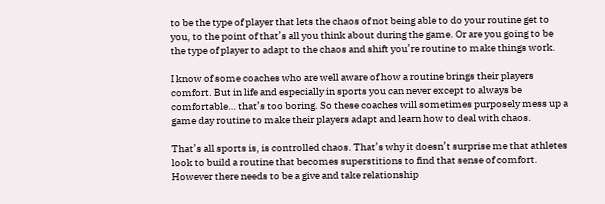to be the type of player that lets the chaos of not being able to do your routine get to you, to the point of that’s all you think about during the game. Or are you going to be the type of player to adapt to the chaos and shift you’re routine to make things work.

I know of some coaches who are well aware of how a routine brings their players comfort. But in life and especially in sports you can never except to always be comfortable… that’s too boring. So these coaches will sometimes purposely mess up a game day routine to make their players adapt and learn how to deal with chaos.

That’s all sports is, is controlled chaos. That’s why it doesn’t surprise me that athletes look to build a routine that becomes superstitions to find that sense of comfort. However there needs to be a give and take relationship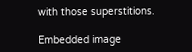with those superstitions.

Embedded image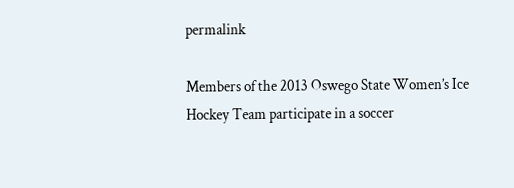permalink

Members of the 2013 Oswego State Women’s Ice Hockey Team participate in a soccer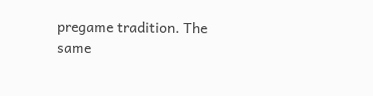pregame tradition. The same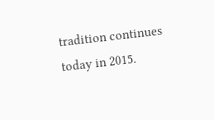tradition continues today in 2015.